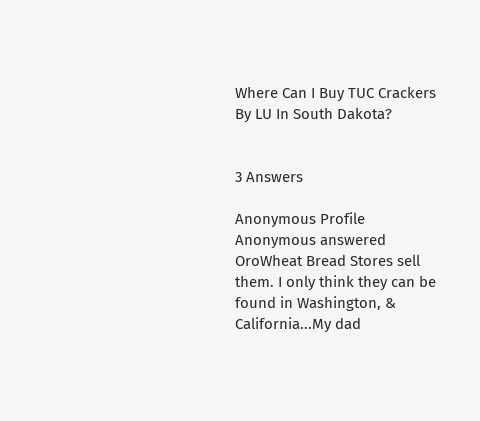Where Can I Buy TUC Crackers By LU In South Dakota?


3 Answers

Anonymous Profile
Anonymous answered
OroWheat Bread Stores sell them. I only think they can be found in Washington, & California...My dad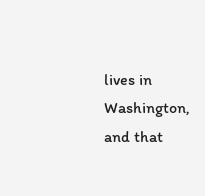lives in Washington, and that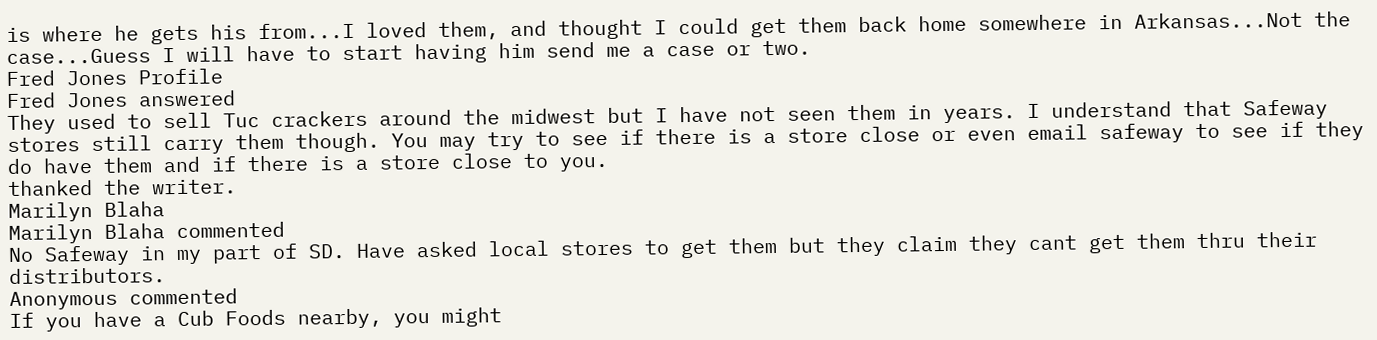is where he gets his from...I loved them, and thought I could get them back home somewhere in Arkansas...Not the case...Guess I will have to start having him send me a case or two.
Fred Jones Profile
Fred Jones answered
They used to sell Tuc crackers around the midwest but I have not seen them in years. I understand that Safeway stores still carry them though. You may try to see if there is a store close or even email safeway to see if they do have them and if there is a store close to you.
thanked the writer.
Marilyn Blaha
Marilyn Blaha commented
No Safeway in my part of SD. Have asked local stores to get them but they claim they cant get them thru their distributors.
Anonymous commented
If you have a Cub Foods nearby, you might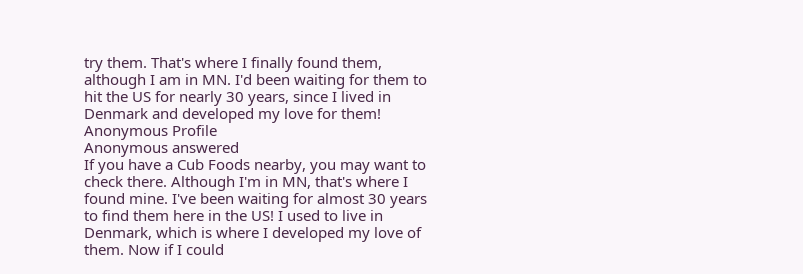try them. That's where I finally found them, although I am in MN. I'd been waiting for them to hit the US for nearly 30 years, since I lived in Denmark and developed my love for them!
Anonymous Profile
Anonymous answered
If you have a Cub Foods nearby, you may want to check there. Although I'm in MN, that's where I found mine. I've been waiting for almost 30 years to find them here in the US! I used to live in Denmark, which is where I developed my love of them. Now if I could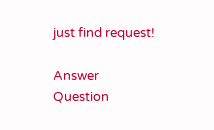just find request!

Answer Question